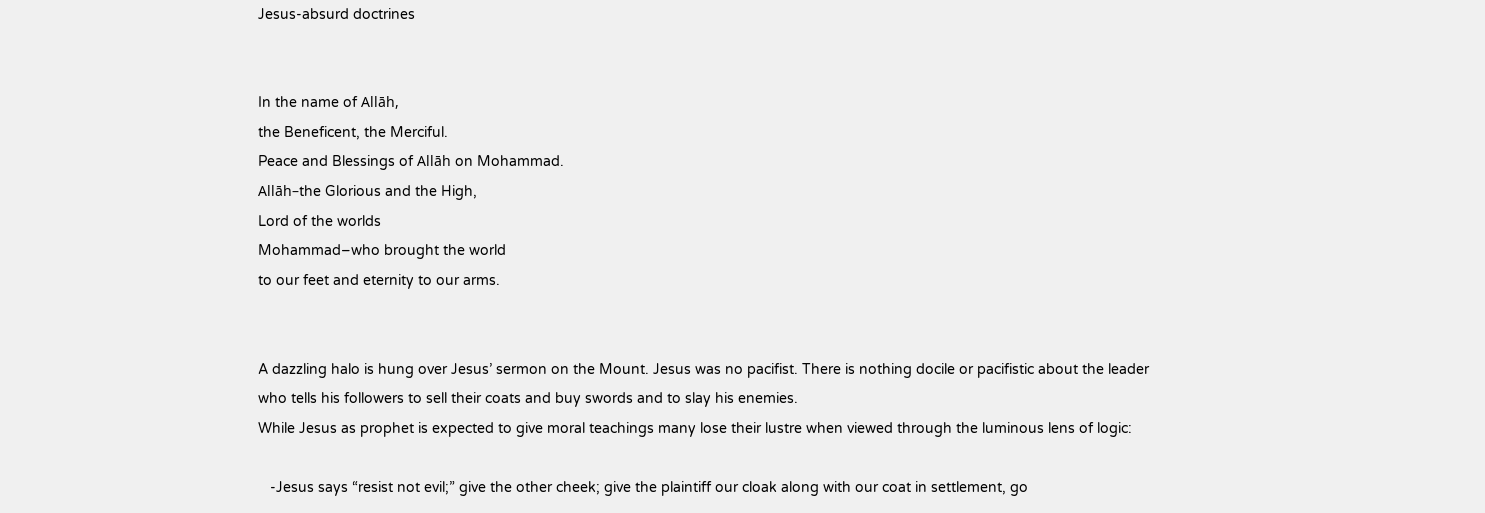Jesus-absurd doctrines


In the name of Allāh,
the Beneficent, the Merciful.
Peace and Blessings of Allāh on Mohammad.
Allāh–the Glorious and the High,
Lord of the worlds
Mohammad–who brought the world
to our feet and eternity to our arms.


A dazzling halo is hung over Jesus’ sermon on the Mount. Jesus was no pacifist. There is nothing docile or pacifistic about the leader who tells his followers to sell their coats and buy swords and to slay his enemies.
While Jesus as prophet is expected to give moral teachings many lose their lustre when viewed through the luminous lens of logic:

   -Jesus says “resist not evil;” give the other cheek; give the plaintiff our cloak along with our coat in settlement, go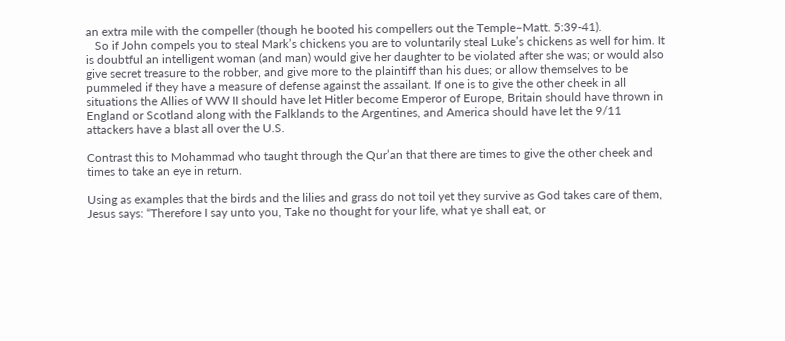an extra mile with the compeller (though he booted his compellers out the Temple–Matt. 5:39-41).
   So if John compels you to steal Mark’s chickens you are to voluntarily steal Luke’s chickens as well for him. It is doubtful an intelligent woman (and man) would give her daughter to be violated after she was; or would also give secret treasure to the robber, and give more to the plaintiff than his dues; or allow themselves to be pummeled if they have a measure of defense against the assailant. If one is to give the other cheek in all situations the Allies of WW II should have let Hitler become Emperor of Europe, Britain should have thrown in England or Scotland along with the Falklands to the Argentines, and America should have let the 9/11 attackers have a blast all over the U.S.

Contrast this to Mohammad who taught through the Qur’an that there are times to give the other cheek and times to take an eye in return.

Using as examples that the birds and the lilies and grass do not toil yet they survive as God takes care of them, Jesus says: “Therefore I say unto you, Take no thought for your life, what ye shall eat, or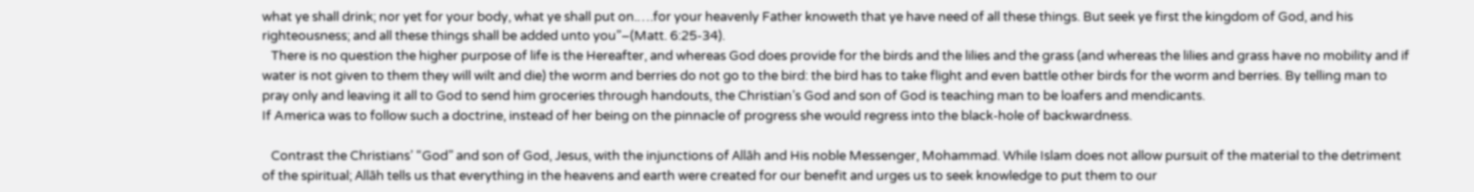what ye shall drink; nor yet for your body, what ye shall put on.….for your heavenly Father knoweth that ye have need of all these things. But seek ye first the kingdom of God, and his righteousness; and all these things shall be added unto you”–(Matt. 6:25-34).
   There is no question the higher purpose of life is the Hereafter, and whereas God does provide for the birds and the lilies and the grass (and whereas the lilies and grass have no mobility and if water is not given to them they will wilt and die) the worm and berries do not go to the bird: the bird has to take flight and even battle other birds for the worm and berries. By telling man to pray only and leaving it all to God to send him groceries through handouts, the Christian’s God and son of God is teaching man to be loafers and mendicants.
If America was to follow such a doctrine, instead of her being on the pinnacle of progress she would regress into the black-hole of backwardness.

   Contrast the Christians’ “God” and son of God, Jesus, with the injunctions of Allāh and His noble Messenger, Mohammad. While Islam does not allow pursuit of the material to the detriment of the spiritual; Allāh tells us that everything in the heavens and earth were created for our benefit and urges us to seek knowledge to put them to our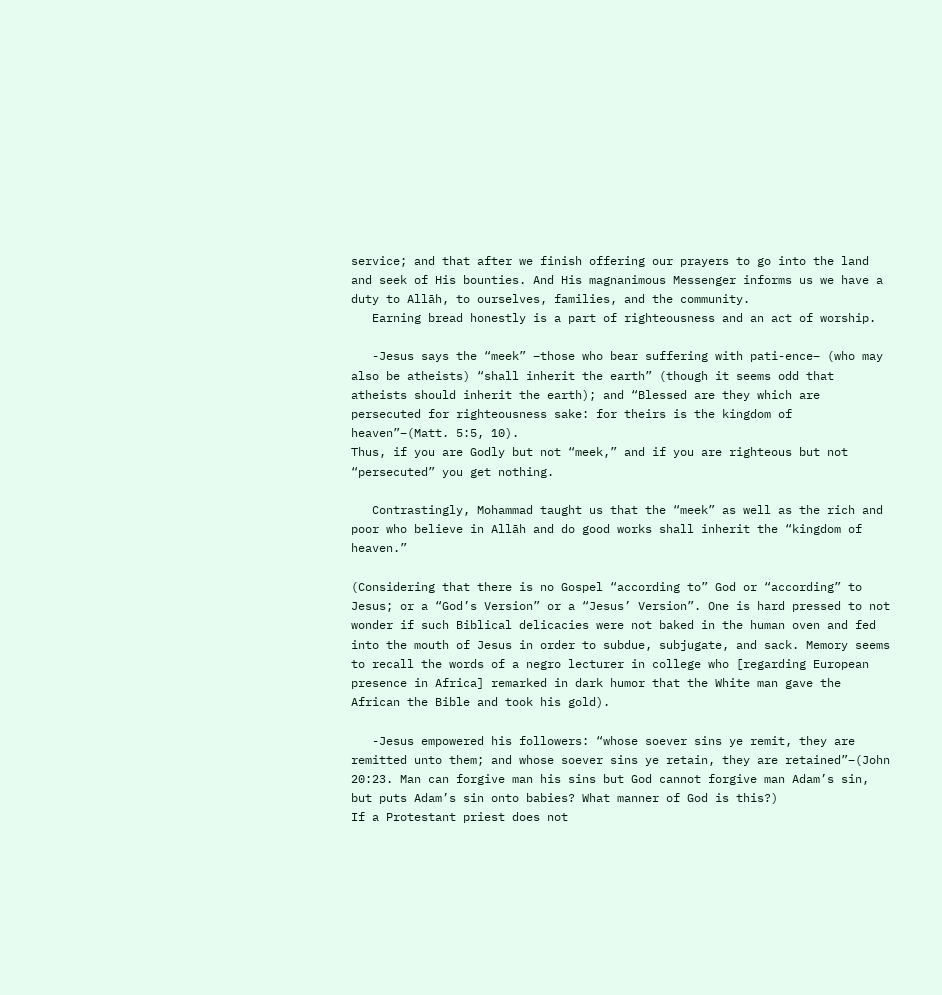service; and that after we finish offering our prayers to go into the land and seek of His bounties. And His magnanimous Messenger informs us we have a duty to Allāh, to ourselves, families, and the community.
   Earning bread honestly is a part of righteousness and an act of worship.

   -Jesus says the “meek” –those who bear suffering with pati-ence– (who may also be atheists) “shall inherit the earth” (though it seems odd that atheists should inherit the earth); and “Blessed are they which are persecuted for righteousness sake: for theirs is the kingdom of heaven”–(Matt. 5:5, 10).
Thus, if you are Godly but not “meek,” and if you are righteous but not “persecuted” you get nothing.

   Contrastingly, Mohammad taught us that the “meek” as well as the rich and poor who believe in Allāh and do good works shall inherit the “kingdom of heaven.”

(Considering that there is no Gospel “according to” God or “according” to Jesus; or a “God’s Version” or a “Jesus’ Version”. One is hard pressed to not wonder if such Biblical delicacies were not baked in the human oven and fed into the mouth of Jesus in order to subdue, subjugate, and sack. Memory seems to recall the words of a negro lecturer in college who [regarding European presence in Africa] remarked in dark humor that the White man gave the African the Bible and took his gold).

   -Jesus empowered his followers: “whose soever sins ye remit, they are remitted unto them; and whose soever sins ye retain, they are retained”–(John 20:23. Man can forgive man his sins but God cannot forgive man Adam’s sin, but puts Adam’s sin onto babies? What manner of God is this?)
If a Protestant priest does not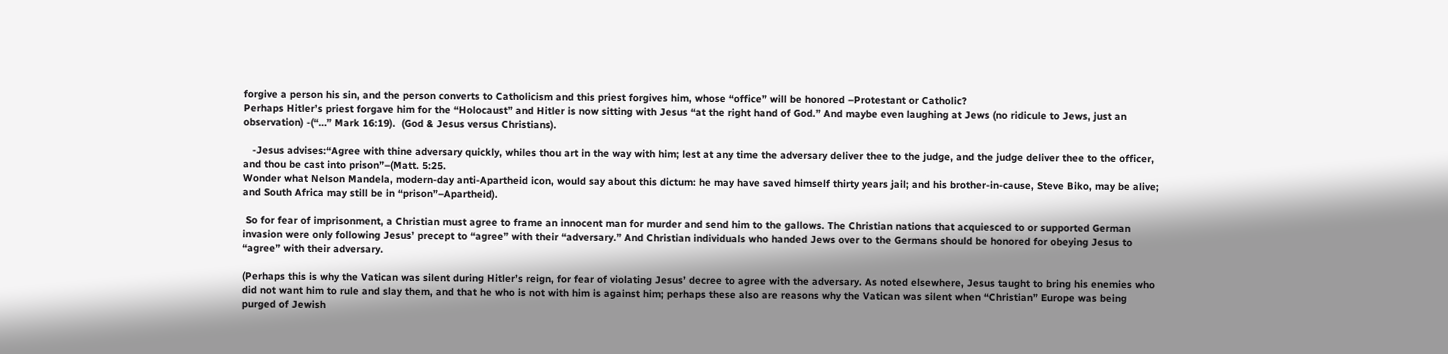forgive a person his sin, and the person converts to Catholicism and this priest forgives him, whose “office” will be honored –Protestant or Catholic?
Perhaps Hitler’s priest forgave him for the “Holocaust” and Hitler is now sitting with Jesus “at the right hand of God.” And maybe even laughing at Jews (no ridicule to Jews, just an observation) -(“…” Mark 16:19).  (God & Jesus versus Christians).

   -Jesus advises:“Agree with thine adversary quickly, whiles thou art in the way with him; lest at any time the adversary deliver thee to the judge, and the judge deliver thee to the officer, and thou be cast into prison”–(Matt. 5:25.
Wonder what Nelson Mandela, modern-day anti-Apartheid icon, would say about this dictum: he may have saved himself thirty years jail; and his brother-in-cause, Steve Biko, may be alive; and South Africa may still be in “prison”–Apartheid).

 So for fear of imprisonment, a Christian must agree to frame an innocent man for murder and send him to the gallows. The Christian nations that acquiesced to or supported German invasion were only following Jesus’ precept to “agree” with their “adversary.” And Christian individuals who handed Jews over to the Germans should be honored for obeying Jesus to “agree” with their adversary.

(Perhaps this is why the Vatican was silent during Hitler’s reign, for fear of violating Jesus’ decree to agree with the adversary. As noted elsewhere, Jesus taught to bring his enemies who did not want him to rule and slay them, and that he who is not with him is against him; perhaps these also are reasons why the Vatican was silent when “Christian” Europe was being purged of Jewish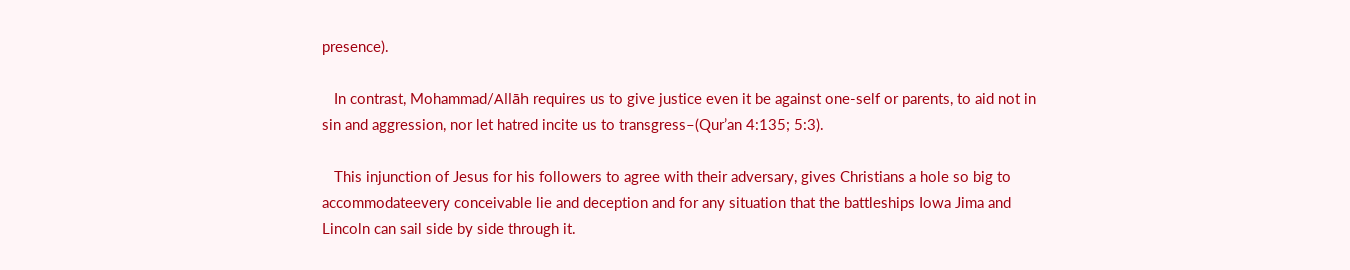presence).

   In contrast, Mohammad/Allāh requires us to give justice even it be against one-self or parents, to aid not in sin and aggression, nor let hatred incite us to transgress–(Qur’an 4:135; 5:3).

   This injunction of Jesus for his followers to agree with their adversary, gives Christians a hole so big to accommodateevery conceivable lie and deception and for any situation that the battleships Iowa Jima and Lincoln can sail side by side through it.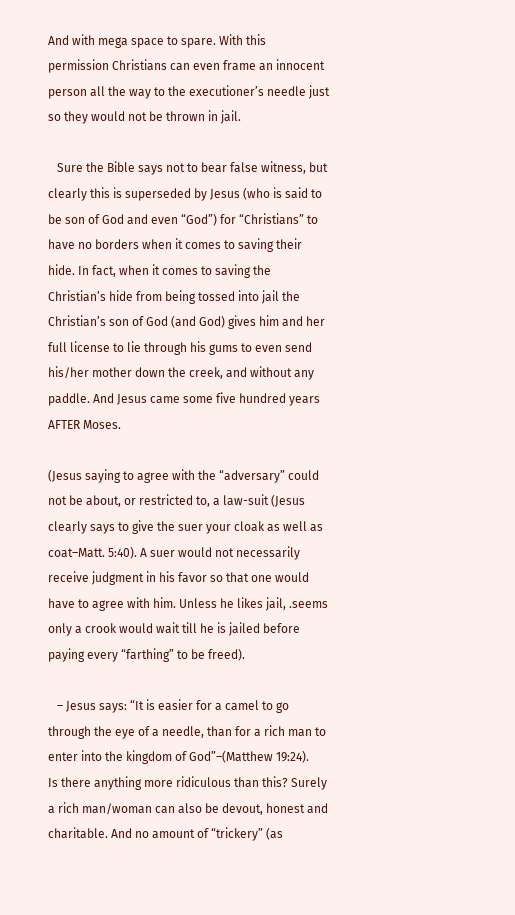And with mega space to spare. With this permission Christians can even frame an innocent person all the way to the executioner’s needle just so they would not be thrown in jail.

   Sure the Bible says not to bear false witness, but clearly this is superseded by Jesus (who is said to be son of God and even “God”) for “Christians” to have no borders when it comes to saving their hide. In fact, when it comes to saving the Christian’s hide from being tossed into jail the Christian’s son of God (and God) gives him and her full license to lie through his gums to even send his/her mother down the creek, and without any paddle. And Jesus came some five hundred years AFTER Moses.

(Jesus saying to agree with the “adversary” could not be about, or restricted to, a law-suit (Jesus clearly says to give the suer your cloak as well as coat–Matt. 5:40). A suer would not necessarily receive judgment in his favor so that one would have to agree with him. Unless he likes jail, .seems only a crook would wait till he is jailed before paying every “farthing” to be freed).

   – Jesus says: “It is easier for a camel to go through the eye of a needle, than for a rich man to enter into the kingdom of God”–(Matthew 19:24).
Is there anything more ridiculous than this? Surely a rich man/woman can also be devout, honest and charitable. And no amount of “trickery” (as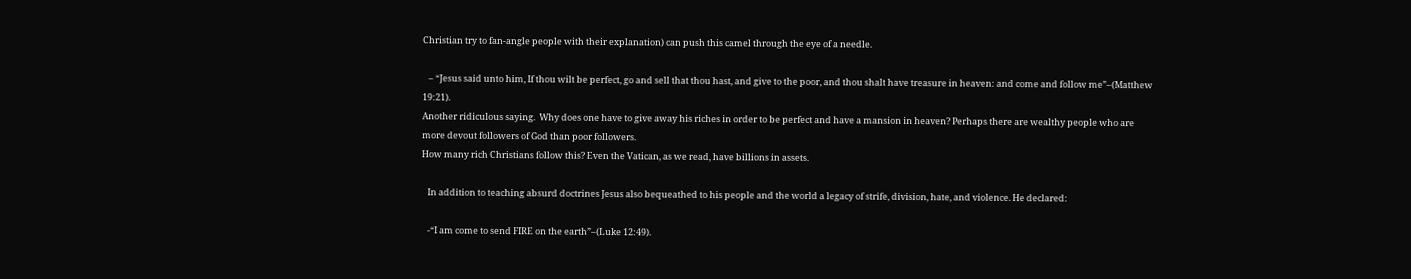Christian try to fan-angle people with their explanation) can push this camel through the eye of a needle.

   – “Jesus said unto him, If thou wilt be perfect, go and sell that thou hast, and give to the poor, and thou shalt have treasure in heaven: and come and follow me”–(Matthew 19:21).
Another ridiculous saying.  Why does one have to give away his riches in order to be perfect and have a mansion in heaven? Perhaps there are wealthy people who are more devout followers of God than poor followers.
How many rich Christians follow this? Even the Vatican, as we read, have billions in assets.

   In addition to teaching absurd doctrines Jesus also bequeathed to his people and the world a legacy of strife, division, hate, and violence. He declared:

   -“I am come to send FIRE on the earth”–(Luke 12:49).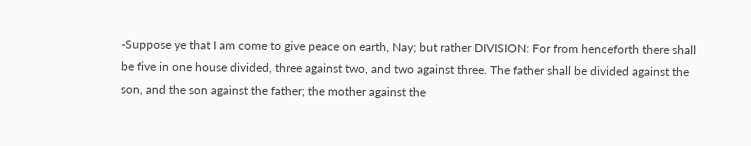-Suppose ye that I am come to give peace on earth, Nay; but rather DIVISION: For from henceforth there shall be five in one house divided, three against two, and two against three. The father shall be divided against the son, and the son against the father; the mother against the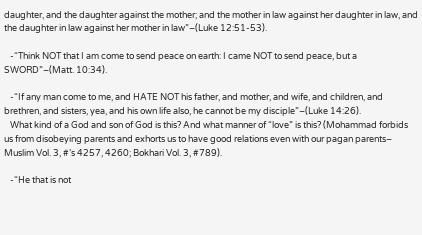daughter, and the daughter against the mother; and the mother in law against her daughter in law, and the daughter in law against her mother in law”–(Luke 12:51-53).

   -“Think NOT that I am come to send peace on earth: I came NOT to send peace, but a SWORD”–(Matt. 10:34).

   -“If any man come to me, and HATE NOT his father, and mother, and wife, and children, and brethren, and sisters, yea, and his own life also, he cannot be my disciple”–(Luke 14:26).
   What kind of a God and son of God is this? And what manner of “love” is this? (Mohammad forbids us from disobeying parents and exhorts us to have good relations even with our pagan parents– Muslim Vol. 3, #’s 4257, 4260; Bokhari Vol. 3, #789).

   -“He that is not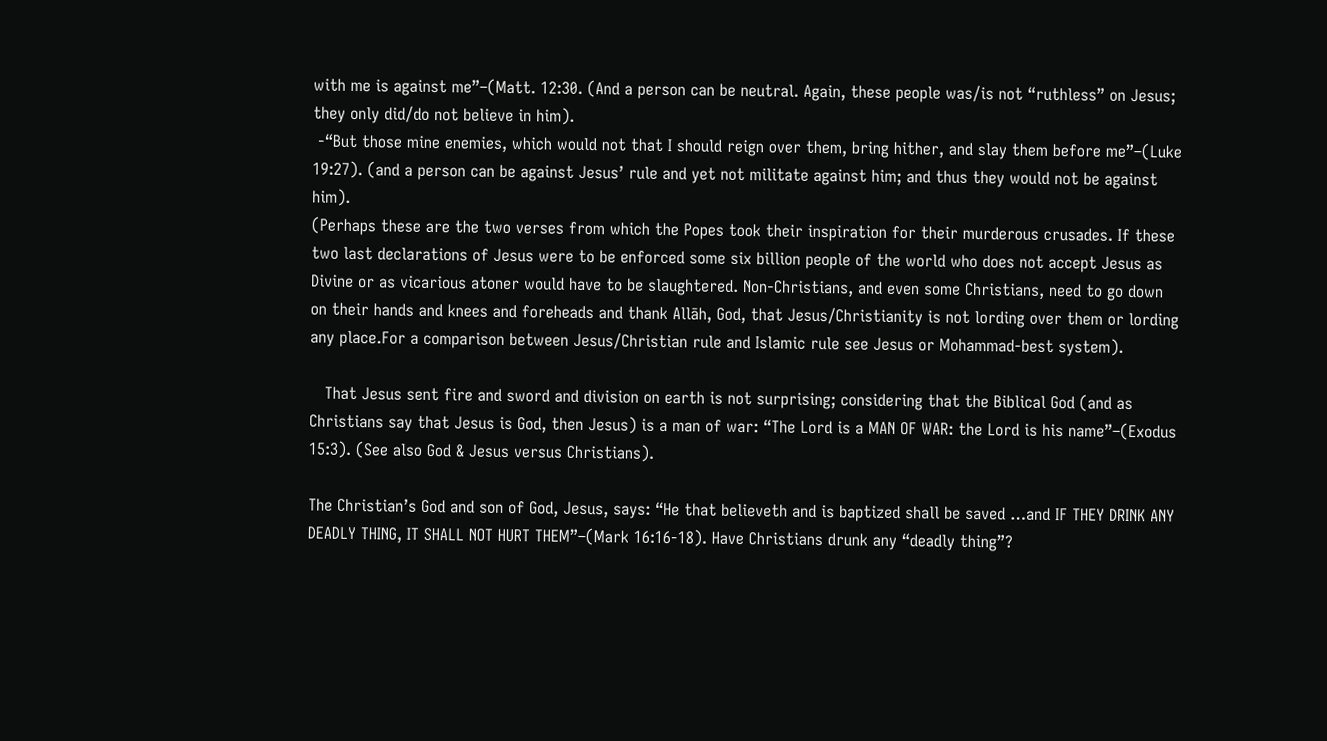with me is against me”–(Matt. 12:30. (And a person can be neutral. Again, these people was/is not “ruthless” on Jesus; they only did/do not believe in him).
 -“But those mine enemies, which would not that I should reign over them, bring hither, and slay them before me”–(Luke 19:27). (and a person can be against Jesus’ rule and yet not militate against him; and thus they would not be against him).
(Perhaps these are the two verses from which the Popes took their inspiration for their murderous crusades. If these two last declarations of Jesus were to be enforced some six billion people of the world who does not accept Jesus as Divine or as vicarious atoner would have to be slaughtered. Non-Christians, and even some Christians, need to go down on their hands and knees and foreheads and thank Allāh, God, that Jesus/Christianity is not lording over them or lording any place.For a comparison between Jesus/Christian rule and Islamic rule see Jesus or Mohammad-best system).

   That Jesus sent fire and sword and division on earth is not surprising; considering that the Biblical God (and as Christians say that Jesus is God, then Jesus) is a man of war: “The Lord is a MAN OF WAR: the Lord is his name”–(Exodus 15:3). (See also God & Jesus versus Christians).

The Christian’s God and son of God, Jesus, says: “He that believeth and is baptized shall be saved …and IF THEY DRINK ANY DEADLY THING, IT SHALL NOT HURT THEM”–(Mark 16:16-18). Have Christians drunk any “deadly thing”?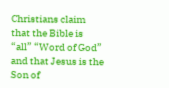Christians claim that the Bible is “all” “Word of God” and that Jesus is the Son of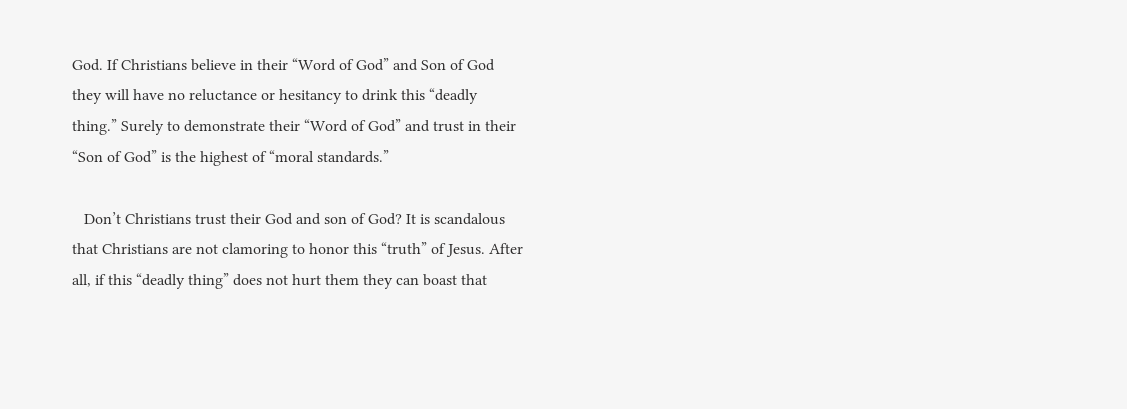God. If Christians believe in their “Word of God” and Son of God they will have no reluctance or hesitancy to drink this “deadly thing.” Surely to demonstrate their “Word of God” and trust in their “Son of God” is the highest of “moral standards.”

   Don’t Christians trust their God and son of God? It is scandalous that Christians are not clamoring to honor this “truth” of Jesus. After all, if this “deadly thing” does not hurt them they can boast that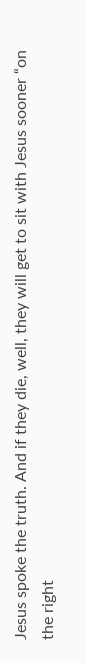Jesus spoke the truth. And if they die, well, they will get to sit with Jesus sooner “on the right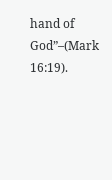hand of God”–(Mark 16:19).